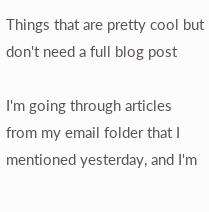Things that are pretty cool but don't need a full blog post

I'm going through articles from my email folder that I mentioned yesterday, and I'm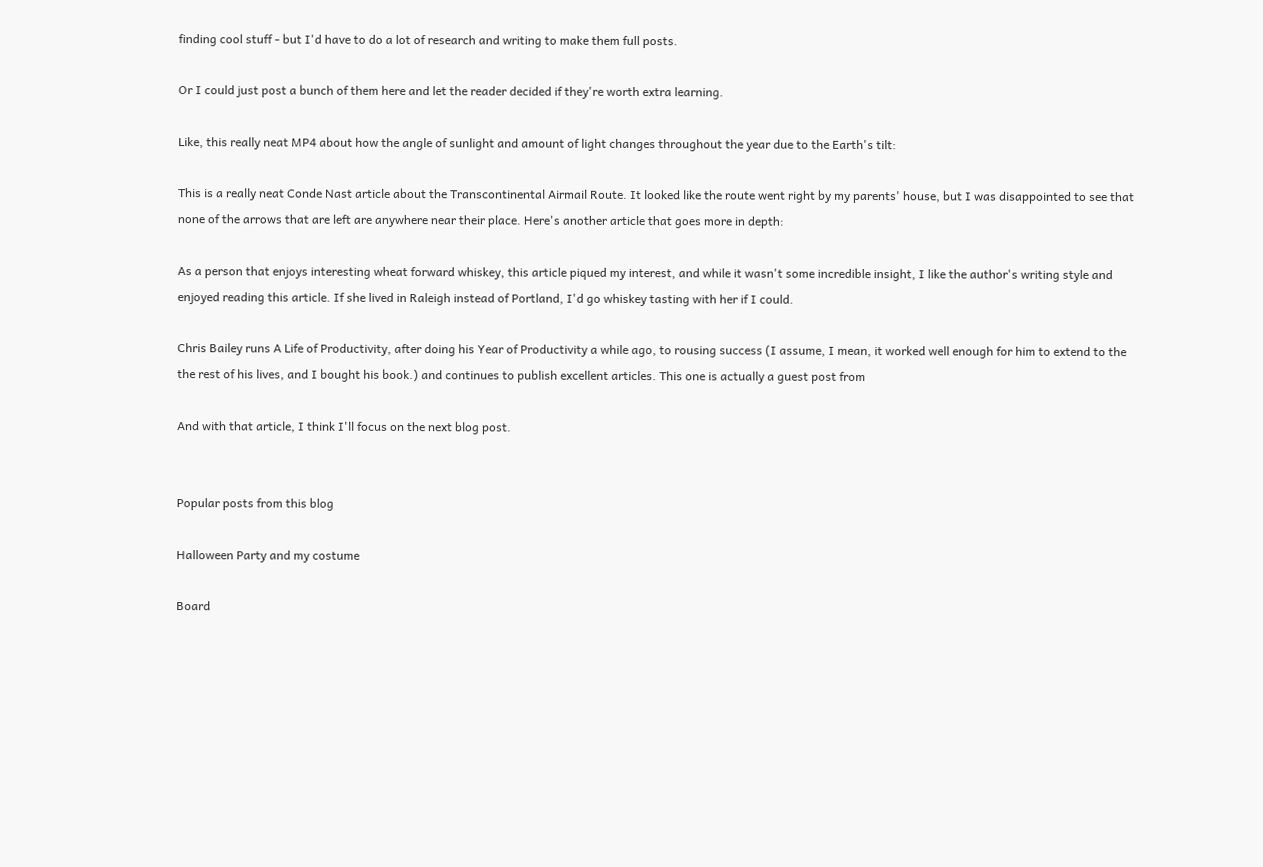finding cool stuff - but I'd have to do a lot of research and writing to make them full posts.

Or I could just post a bunch of them here and let the reader decided if they're worth extra learning.

Like, this really neat MP4 about how the angle of sunlight and amount of light changes throughout the year due to the Earth's tilt:

This is a really neat Conde Nast article about the Transcontinental Airmail Route. It looked like the route went right by my parents' house, but I was disappointed to see that none of the arrows that are left are anywhere near their place. Here's another article that goes more in depth:

As a person that enjoys interesting wheat forward whiskey, this article piqued my interest, and while it wasn't some incredible insight, I like the author's writing style and enjoyed reading this article. If she lived in Raleigh instead of Portland, I'd go whiskey tasting with her if I could.

Chris Bailey runs A Life of Productivity, after doing his Year of Productivity a while ago, to rousing success (I assume, I mean, it worked well enough for him to extend to the the rest of his lives, and I bought his book.) and continues to publish excellent articles. This one is actually a guest post from

And with that article, I think I'll focus on the next blog post.


Popular posts from this blog

Halloween Party and my costume

Board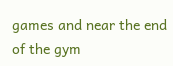games and near the end of the gym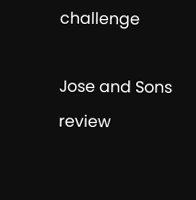challenge

Jose and Sons review